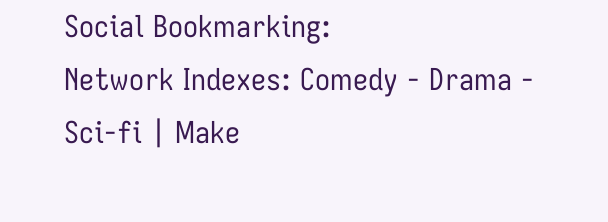Social Bookmarking:
Network Indexes: Comedy - Drama - Sci-fi | Make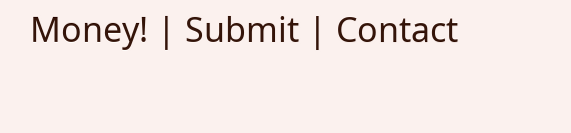Money! | Submit | Contact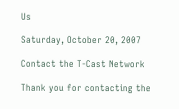Us

Saturday, October 20, 2007

Contact the T-Cast Network

Thank you for contacting the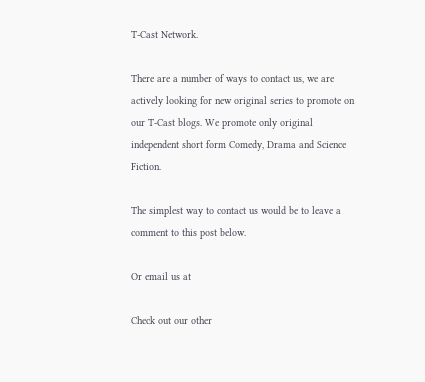T-Cast Network.

There are a number of ways to contact us, we are actively looking for new original series to promote on our T-Cast blogs. We promote only original independent short form Comedy, Drama and Science Fiction.

The simplest way to contact us would be to leave a comment to this post below.

Or email us at

Check out our other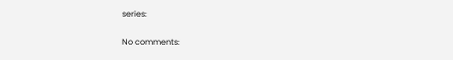series:

No comments: